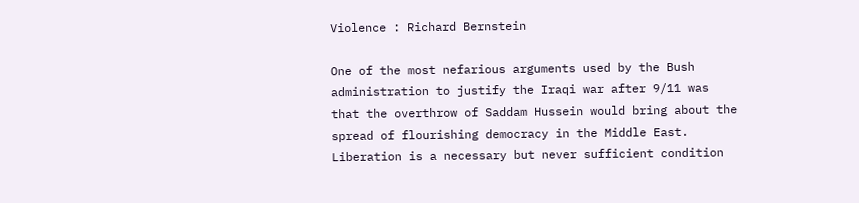Violence : Richard Bernstein

One of the most nefarious arguments used by the Bush administration to justify the Iraqi war after 9/11 was that the overthrow of Saddam Hussein would bring about the spread of flourishing democracy in the Middle East. Liberation is a necessary but never sufficient condition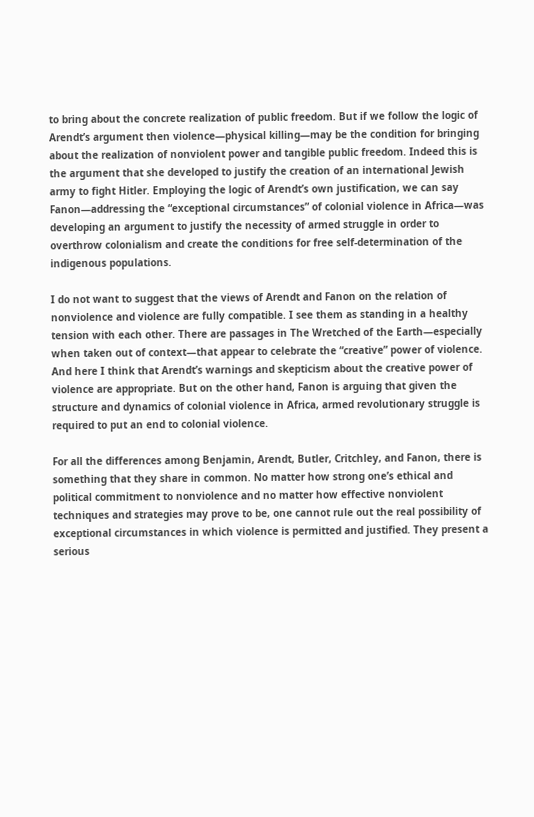to bring about the concrete realization of public freedom. But if we follow the logic of Arendt’s argument then violence—physical killing—may be the condition for bringing about the realization of nonviolent power and tangible public freedom. Indeed this is the argument that she developed to justify the creation of an international Jewish army to fight Hitler. Employing the logic of Arendt’s own justification, we can say Fanon—addressing the “exceptional circumstances” of colonial violence in Africa—was developing an argument to justify the necessity of armed struggle in order to overthrow colonialism and create the conditions for free self-determination of the indigenous populations.

I do not want to suggest that the views of Arendt and Fanon on the relation of nonviolence and violence are fully compatible. I see them as standing in a healthy tension with each other. There are passages in The Wretched of the Earth—especially when taken out of context—that appear to celebrate the “creative” power of violence. And here I think that Arendt’s warnings and skepticism about the creative power of violence are appropriate. But on the other hand, Fanon is arguing that given the structure and dynamics of colonial violence in Africa, armed revolutionary struggle is required to put an end to colonial violence.

For all the differences among Benjamin, Arendt, Butler, Critchley, and Fanon, there is something that they share in common. No matter how strong one’s ethical and political commitment to nonviolence and no matter how effective nonviolent techniques and strategies may prove to be, one cannot rule out the real possibility of exceptional circumstances in which violence is permitted and justified. They present a serious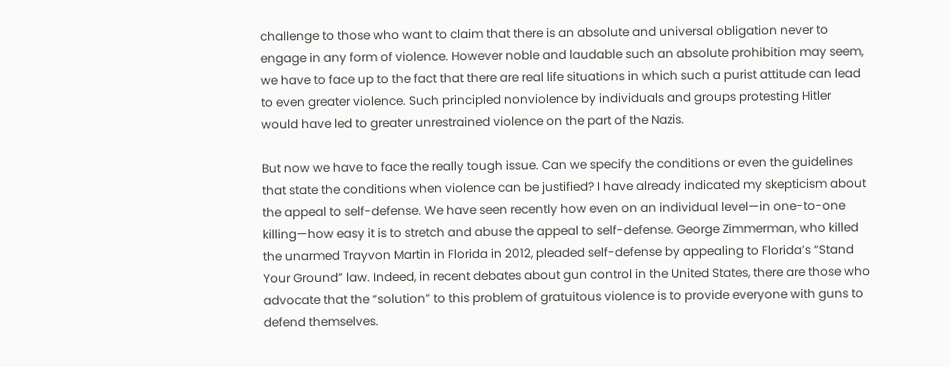challenge to those who want to claim that there is an absolute and universal obligation never to engage in any form of violence. However noble and laudable such an absolute prohibition may seem, we have to face up to the fact that there are real life situations in which such a purist attitude can lead to even greater violence. Such principled nonviolence by individuals and groups protesting Hitler would have led to greater unrestrained violence on the part of the Nazis.

But now we have to face the really tough issue. Can we specify the conditions or even the guidelines that state the conditions when violence can be justified? I have already indicated my skepticism about the appeal to self-defense. We have seen recently how even on an individual level—in one-to-one killing—how easy it is to stretch and abuse the appeal to self-defense. George Zimmerman, who killed the unarmed Trayvon Martin in Florida in 2012, pleaded self-defense by appealing to Florida’s “Stand Your Ground” law. Indeed, in recent debates about gun control in the United States, there are those who advocate that the “solution” to this problem of gratuitous violence is to provide everyone with guns to defend themselves.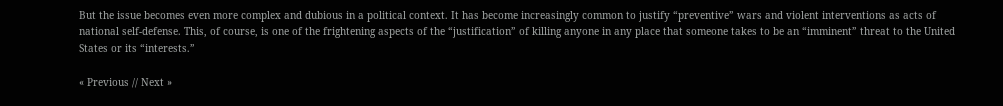But the issue becomes even more complex and dubious in a political context. It has become increasingly common to justify “preventive” wars and violent interventions as acts of national self-defense. This, of course, is one of the frightening aspects of the “justification” of killing anyone in any place that someone takes to be an “imminent” threat to the United States or its “interests.”

« Previous // Next »